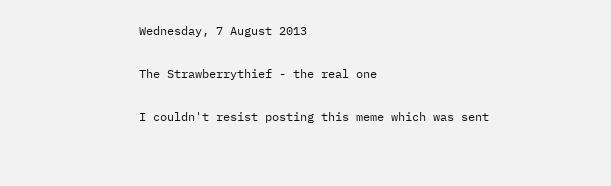Wednesday, 7 August 2013

The Strawberrythief - the real one

I couldn't resist posting this meme which was sent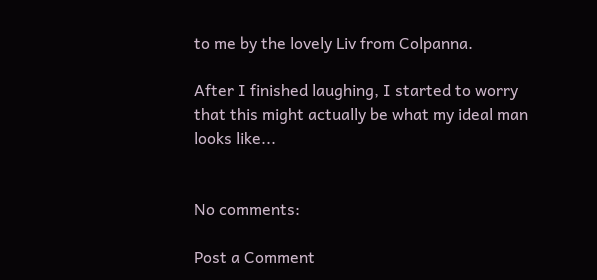to me by the lovely Liv from Colpanna.

After I finished laughing, I started to worry that this might actually be what my ideal man looks like...


No comments:

Post a Comment